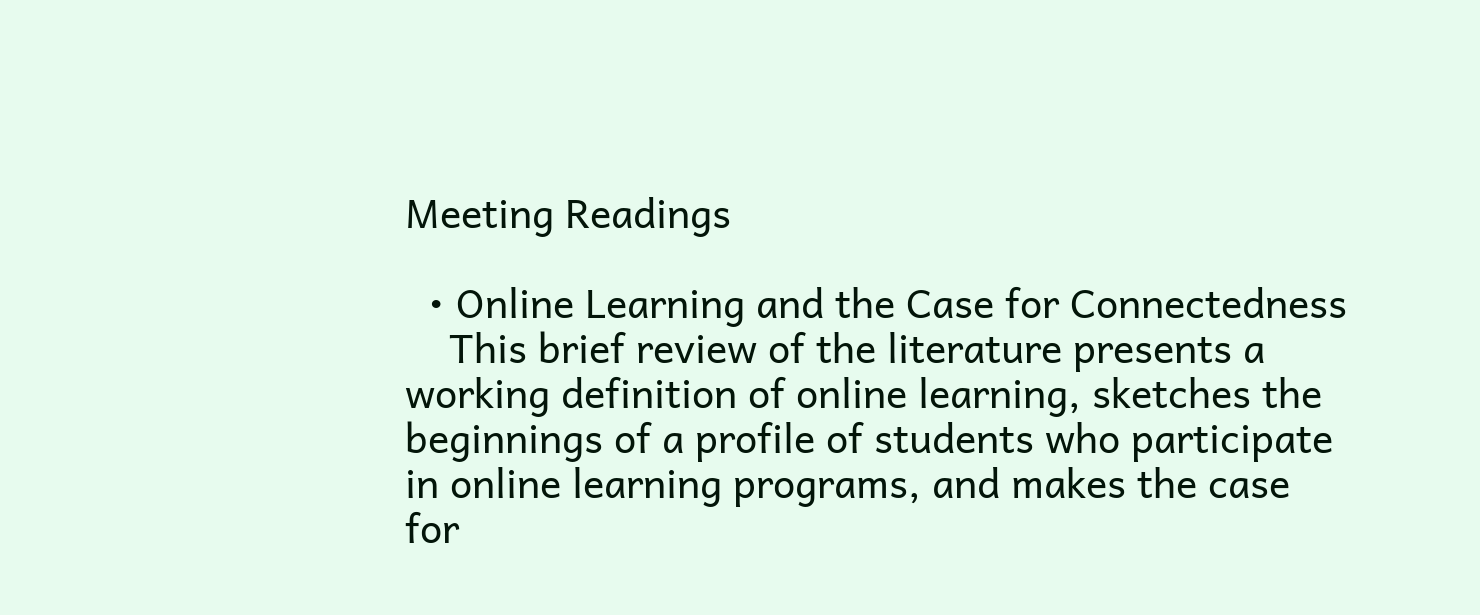Meeting Readings

  • Online Learning and the Case for Connectedness
    This brief review of the literature presents a working definition of online learning, sketches the beginnings of a profile of students who participate in online learning programs, and makes the case for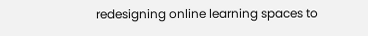redesigning online learning spaces to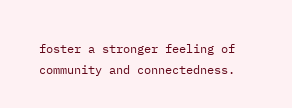foster a stronger feeling of community and connectedness.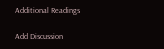Additional Readings

Add Discussion